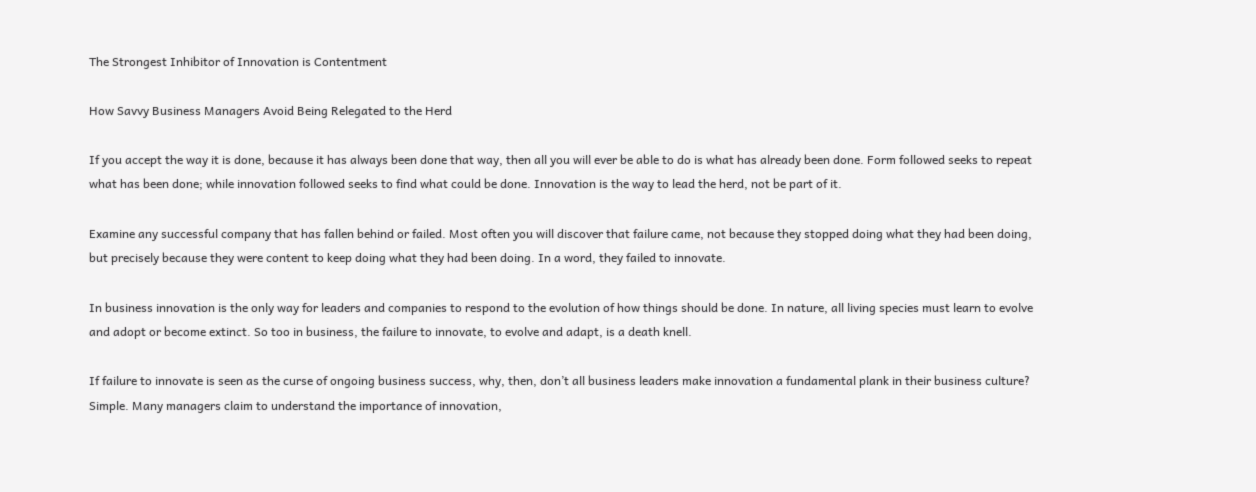The Strongest Inhibitor of Innovation is Contentment

How Savvy Business Managers Avoid Being Relegated to the Herd

If you accept the way it is done, because it has always been done that way, then all you will ever be able to do is what has already been done. Form followed seeks to repeat what has been done; while innovation followed seeks to find what could be done. Innovation is the way to lead the herd, not be part of it.

Examine any successful company that has fallen behind or failed. Most often you will discover that failure came, not because they stopped doing what they had been doing, but precisely because they were content to keep doing what they had been doing. In a word, they failed to innovate.

In business innovation is the only way for leaders and companies to respond to the evolution of how things should be done. In nature, all living species must learn to evolve and adopt or become extinct. So too in business, the failure to innovate, to evolve and adapt, is a death knell.

If failure to innovate is seen as the curse of ongoing business success, why, then, don’t all business leaders make innovation a fundamental plank in their business culture? Simple. Many managers claim to understand the importance of innovation,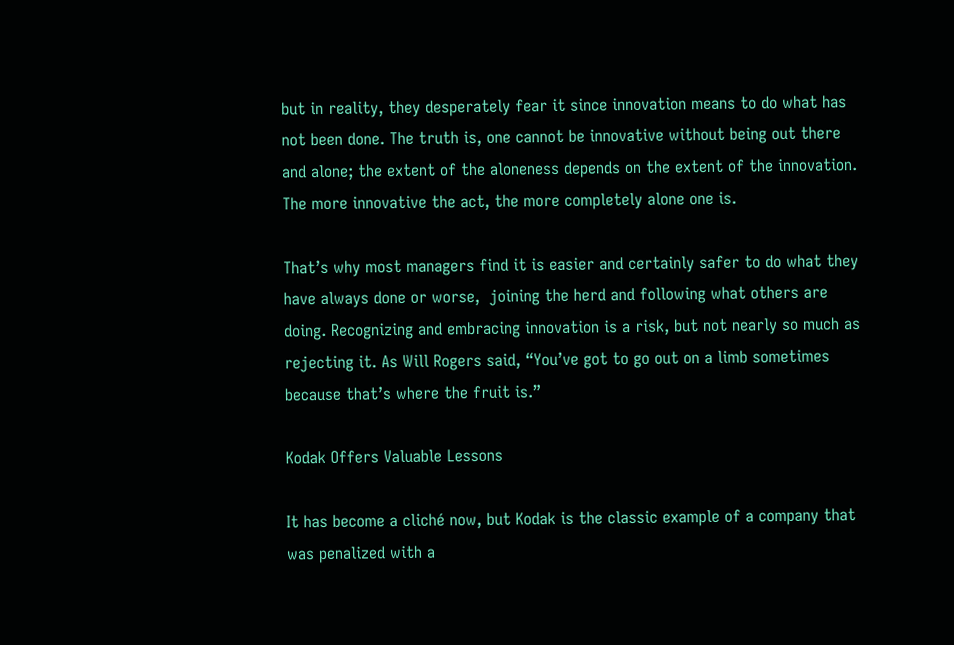but in reality, they desperately fear it since innovation means to do what has not been done. The truth is, one cannot be innovative without being out there and alone; the extent of the aloneness depends on the extent of the innovation. The more innovative the act, the more completely alone one is.

That’s why most managers find it is easier and certainly safer to do what they have always done or worse,  joining the herd and following what others are doing. Recognizing and embracing innovation is a risk, but not nearly so much as rejecting it. As Will Rogers said, “You’ve got to go out on a limb sometimes because that’s where the fruit is.”

Kodak Offers Valuable Lessons

It has become a cliché now, but Kodak is the classic example of a company that was penalized with a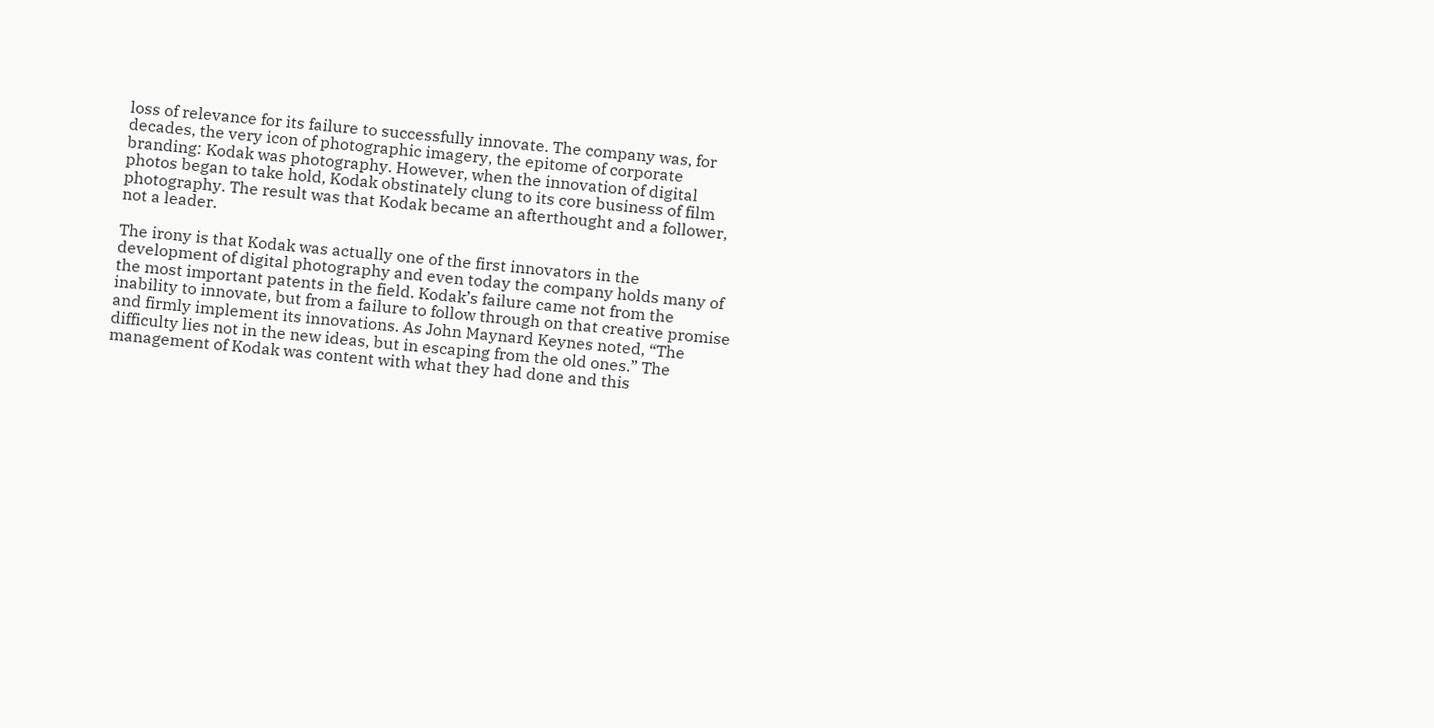loss of relevance for its failure to successfully innovate. The company was, for decades, the very icon of photographic imagery, the epitome of corporate branding: Kodak was photography. However, when the innovation of digital photos began to take hold, Kodak obstinately clung to its core business of film photography. The result was that Kodak became an afterthought and a follower, not a leader.

The irony is that Kodak was actually one of the first innovators in the development of digital photography and even today the company holds many of the most important patents in the field. Kodak’s failure came not from the inability to innovate, but from a failure to follow through on that creative promise and firmly implement its innovations. As John Maynard Keynes noted, “The difficulty lies not in the new ideas, but in escaping from the old ones.” The management of Kodak was content with what they had done and this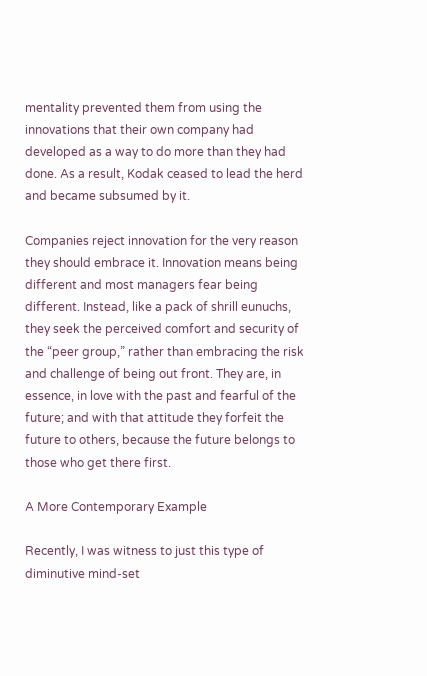mentality prevented them from using the innovations that their own company had developed as a way to do more than they had done. As a result, Kodak ceased to lead the herd and became subsumed by it.

Companies reject innovation for the very reason they should embrace it. Innovation means being different and most managers fear being different. Instead, like a pack of shrill eunuchs, they seek the perceived comfort and security of the “peer group,” rather than embracing the risk and challenge of being out front. They are, in essence, in love with the past and fearful of the future; and with that attitude they forfeit the future to others, because the future belongs to those who get there first.

A More Contemporary Example

Recently, I was witness to just this type of diminutive mind-set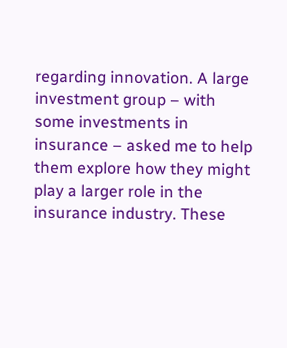regarding innovation. A large investment group – with some investments in insurance – asked me to help them explore how they might play a larger role in the insurance industry. These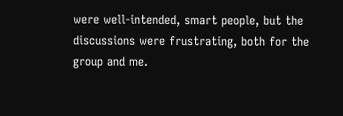were well-intended, smart people, but the discussions were frustrating, both for the group and me.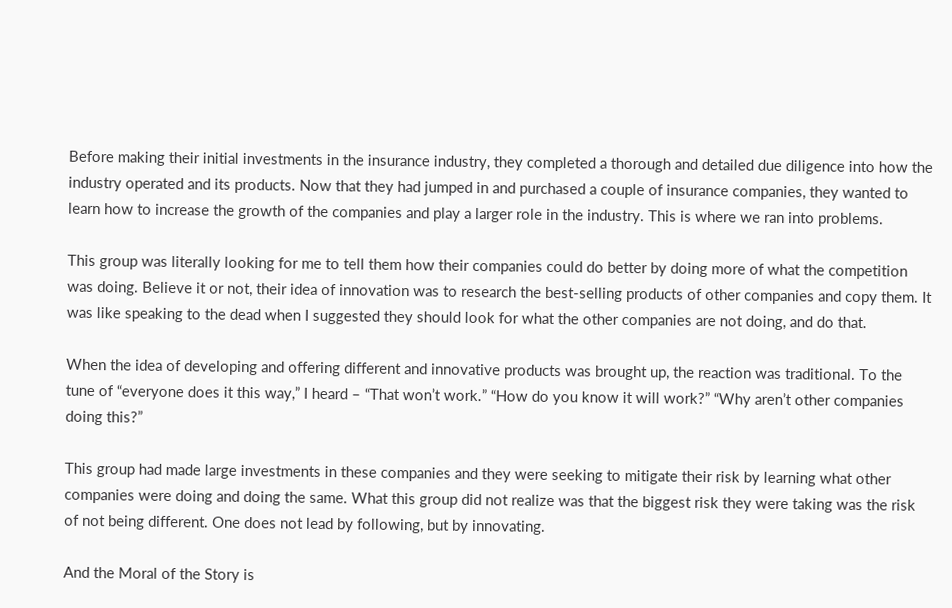Before making their initial investments in the insurance industry, they completed a thorough and detailed due diligence into how the industry operated and its products. Now that they had jumped in and purchased a couple of insurance companies, they wanted to learn how to increase the growth of the companies and play a larger role in the industry. This is where we ran into problems.

This group was literally looking for me to tell them how their companies could do better by doing more of what the competition was doing. Believe it or not, their idea of innovation was to research the best-selling products of other companies and copy them. It was like speaking to the dead when I suggested they should look for what the other companies are not doing, and do that.

When the idea of developing and offering different and innovative products was brought up, the reaction was traditional. To the tune of “everyone does it this way,” I heard – “That won’t work.” “How do you know it will work?” “Why aren’t other companies doing this?”

This group had made large investments in these companies and they were seeking to mitigate their risk by learning what other companies were doing and doing the same. What this group did not realize was that the biggest risk they were taking was the risk of not being different. One does not lead by following, but by innovating.

And the Moral of the Story is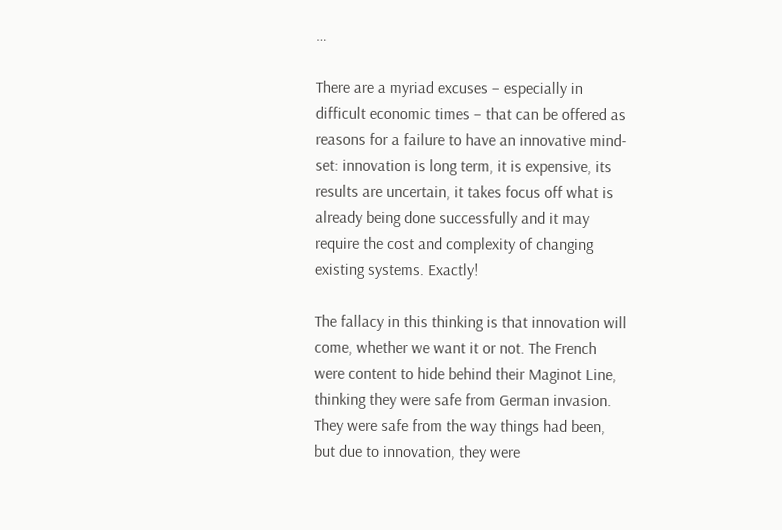…

There are a myriad excuses – especially in difficult economic times – that can be offered as reasons for a failure to have an innovative mind-set: innovation is long term, it is expensive, its results are uncertain, it takes focus off what is already being done successfully and it may require the cost and complexity of changing existing systems. Exactly!

The fallacy in this thinking is that innovation will come, whether we want it or not. The French were content to hide behind their Maginot Line, thinking they were safe from German invasion. They were safe from the way things had been, but due to innovation, they were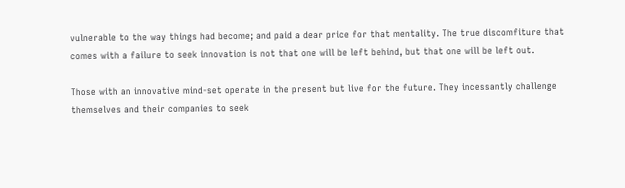vulnerable to the way things had become; and paid a dear price for that mentality. The true discomfiture that comes with a failure to seek innovation is not that one will be left behind, but that one will be left out.

Those with an innovative mind-set operate in the present but live for the future. They incessantly challenge themselves and their companies to seek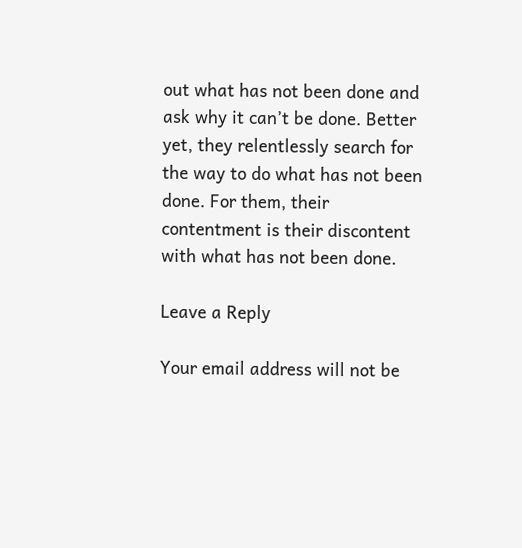out what has not been done and ask why it can’t be done. Better yet, they relentlessly search for the way to do what has not been done. For them, their contentment is their discontent with what has not been done.

Leave a Reply

Your email address will not be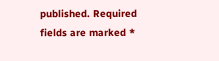published. Required fields are marked *